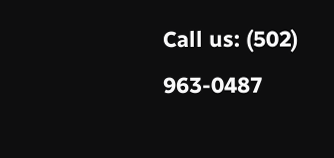Call us: (502) 963-0487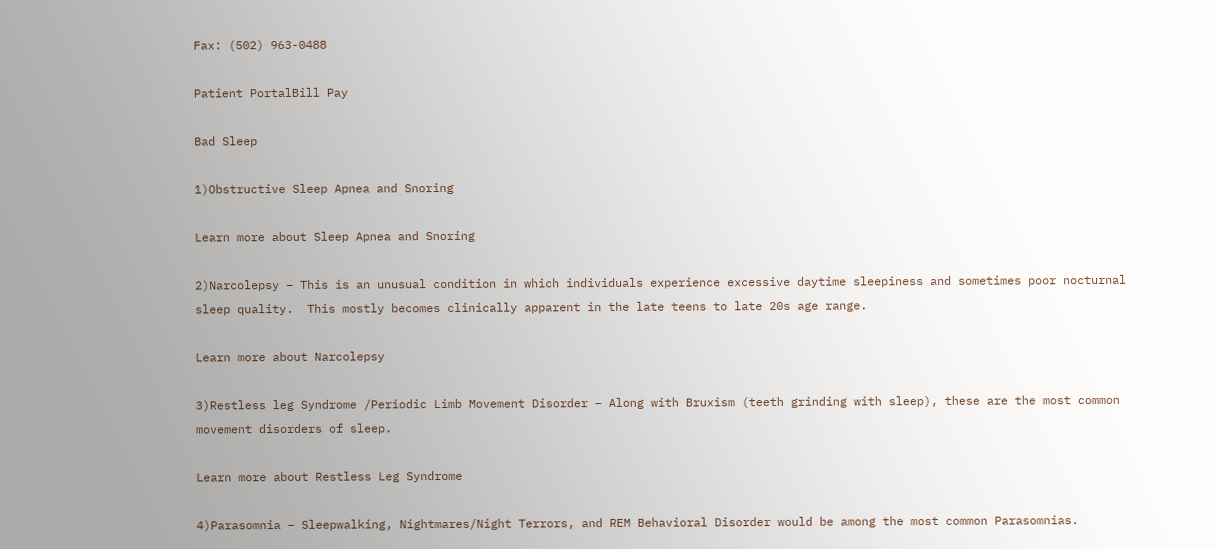Fax: (502) 963-0488

Patient PortalBill Pay

Bad Sleep

1)Obstructive Sleep Apnea and Snoring

Learn more about Sleep Apnea and Snoring

2)Narcolepsy – This is an unusual condition in which individuals experience excessive daytime sleepiness and sometimes poor nocturnal sleep quality.  This mostly becomes clinically apparent in the late teens to late 20s age range.

Learn more about Narcolepsy

3)Restless leg Syndrome /Periodic Limb Movement Disorder – Along with Bruxism (teeth grinding with sleep), these are the most common movement disorders of sleep.

Learn more about Restless Leg Syndrome

4)Parasomnia – Sleepwalking, Nightmares/Night Terrors, and REM Behavioral Disorder would be among the most common Parasomnias.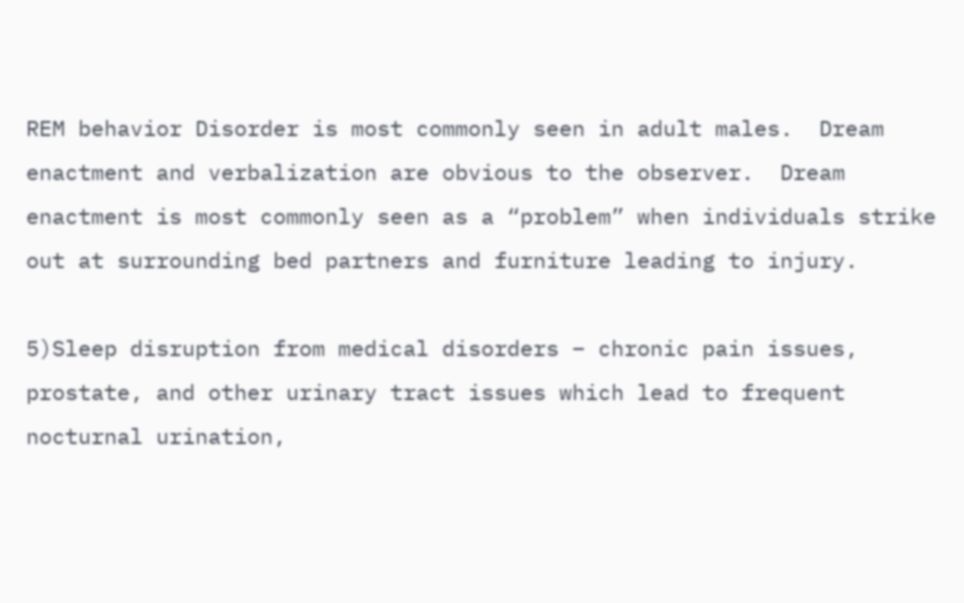REM behavior Disorder is most commonly seen in adult males.  Dream enactment and verbalization are obvious to the observer.  Dream enactment is most commonly seen as a “problem” when individuals strike out at surrounding bed partners and furniture leading to injury.

5)Sleep disruption from medical disorders – chronic pain issues, prostate, and other urinary tract issues which lead to frequent nocturnal urination,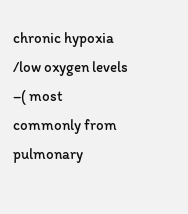chronic hypoxia /low oxygen levels –( most commonly from pulmonary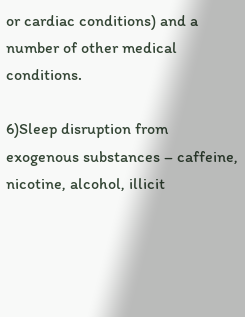or cardiac conditions) and a number of other medical conditions.

6)Sleep disruption from exogenous substances – caffeine, nicotine, alcohol, illicit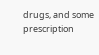drugs, and some prescription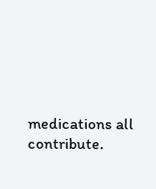medications all contribute.